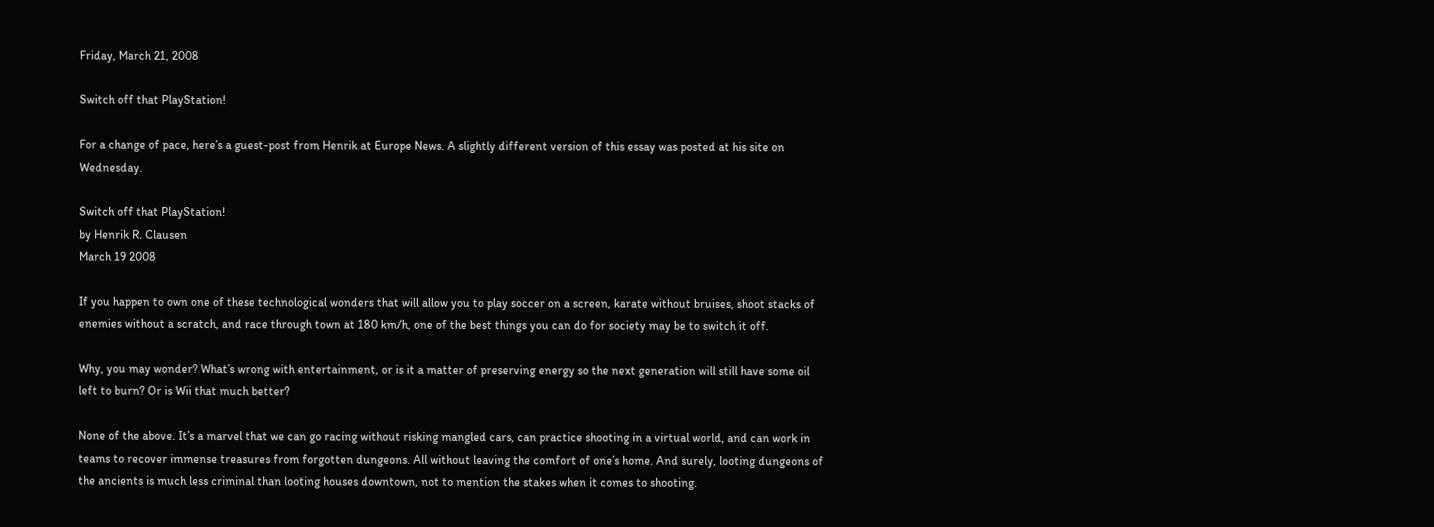Friday, March 21, 2008

Switch off that PlayStation!

For a change of pace, here’s a guest-post from Henrik at Europe News. A slightly different version of this essay was posted at his site on Wednesday.

Switch off that PlayStation!
by Henrik R. Clausen
March 19 2008

If you happen to own one of these technological wonders that will allow you to play soccer on a screen, karate without bruises, shoot stacks of enemies without a scratch, and race through town at 180 km/h, one of the best things you can do for society may be to switch it off.

Why, you may wonder? What’s wrong with entertainment, or is it a matter of preserving energy so the next generation will still have some oil left to burn? Or is Wii that much better?

None of the above. It’s a marvel that we can go racing without risking mangled cars, can practice shooting in a virtual world, and can work in teams to recover immense treasures from forgotten dungeons. All without leaving the comfort of one’s home. And surely, looting dungeons of the ancients is much less criminal than looting houses downtown, not to mention the stakes when it comes to shooting.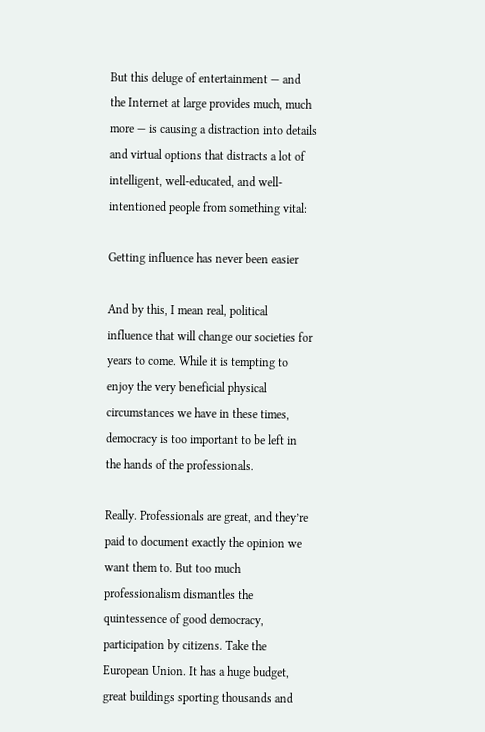But this deluge of entertainment — and the Internet at large provides much, much more — is causing a distraction into details and virtual options that distracts a lot of intelligent, well-educated, and well-intentioned people from something vital:

Getting influence has never been easier

And by this, I mean real, political influence that will change our societies for years to come. While it is tempting to enjoy the very beneficial physical circumstances we have in these times, democracy is too important to be left in the hands of the professionals.

Really. Professionals are great, and they’re paid to document exactly the opinion we want them to. But too much professionalism dismantles the quintessence of good democracy, participation by citizens. Take the European Union. It has a huge budget, great buildings sporting thousands and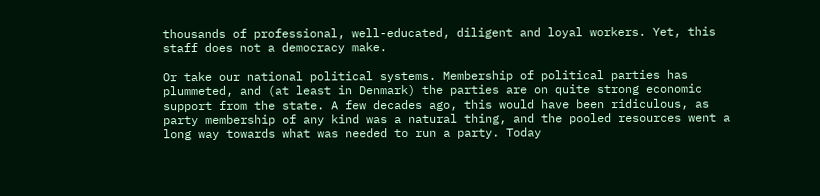thousands of professional, well-educated, diligent and loyal workers. Yet, this staff does not a democracy make.

Or take our national political systems. Membership of political parties has plummeted, and (at least in Denmark) the parties are on quite strong economic support from the state. A few decades ago, this would have been ridiculous, as party membership of any kind was a natural thing, and the pooled resources went a long way towards what was needed to run a party. Today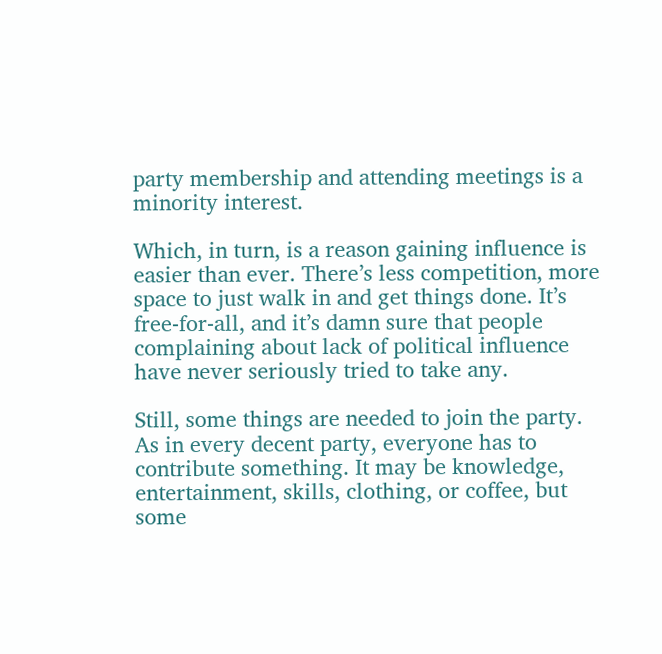party membership and attending meetings is a minority interest.

Which, in turn, is a reason gaining influence is easier than ever. There’s less competition, more space to just walk in and get things done. It’s free-for-all, and it’s damn sure that people complaining about lack of political influence have never seriously tried to take any.

Still, some things are needed to join the party. As in every decent party, everyone has to contribute something. It may be knowledge, entertainment, skills, clothing, or coffee, but some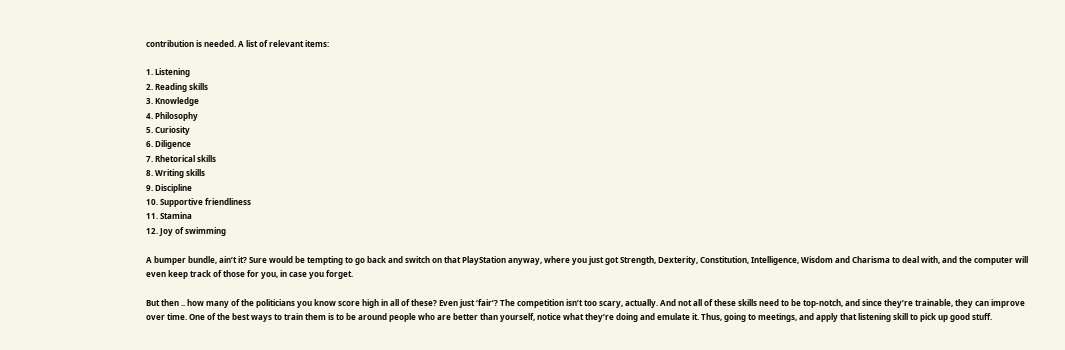contribution is needed. A list of relevant items:

1. Listening
2. Reading skills
3. Knowledge
4. Philosophy
5. Curiosity
6. Diligence
7. Rhetorical skills
8. Writing skills
9. Discipline
10. Supportive friendliness
11. Stamina
12. Joy of swimming

A bumper bundle, ain’t it? Sure would be tempting to go back and switch on that PlayStation anyway, where you just got Strength, Dexterity, Constitution, Intelligence, Wisdom and Charisma to deal with, and the computer will even keep track of those for you, in case you forget.

But then .. how many of the politicians you know score high in all of these? Even just ‘fair’? The competition isn’t too scary, actually. And not all of these skills need to be top-notch, and since they’re trainable, they can improve over time. One of the best ways to train them is to be around people who are better than yourself, notice what they’re doing and emulate it. Thus, going to meetings, and apply that listening skill to pick up good stuff.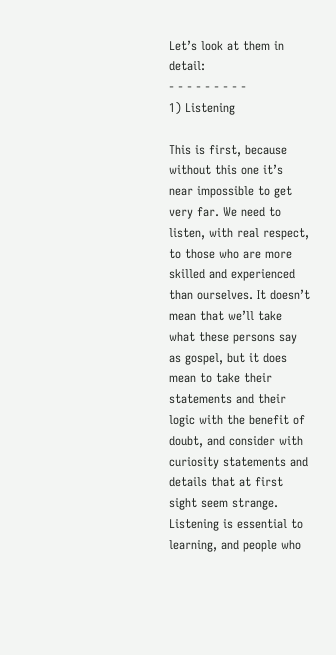Let’s look at them in detail:
- - - - - - - - -
1) Listening

This is first, because without this one it’s near impossible to get very far. We need to listen, with real respect, to those who are more skilled and experienced than ourselves. It doesn’t mean that we’ll take what these persons say as gospel, but it does mean to take their statements and their logic with the benefit of doubt, and consider with curiosity statements and details that at first sight seem strange. Listening is essential to learning, and people who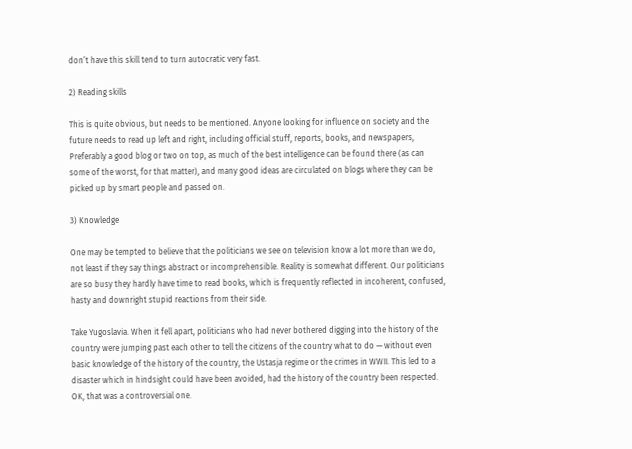don’t have this skill tend to turn autocratic very fast.

2) Reading skills

This is quite obvious, but needs to be mentioned. Anyone looking for influence on society and the future needs to read up left and right, including official stuff, reports, books, and newspapers, Preferably a good blog or two on top, as much of the best intelligence can be found there (as can some of the worst, for that matter), and many good ideas are circulated on blogs where they can be picked up by smart people and passed on.

3) Knowledge

One may be tempted to believe that the politicians we see on television know a lot more than we do, not least if they say things abstract or incomprehensible. Reality is somewhat different. Our politicians are so busy they hardly have time to read books, which is frequently reflected in incoherent, confused, hasty and downright stupid reactions from their side.

Take Yugoslavia. When it fell apart, politicians who had never bothered digging into the history of the country were jumping past each other to tell the citizens of the country what to do — without even basic knowledge of the history of the country, the Ustasja regime or the crimes in WWII. This led to a disaster which in hindsight could have been avoided, had the history of the country been respected. OK, that was a controversial one.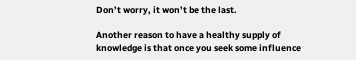Don’t worry, it won’t be the last.

Another reason to have a healthy supply of knowledge is that once you seek some influence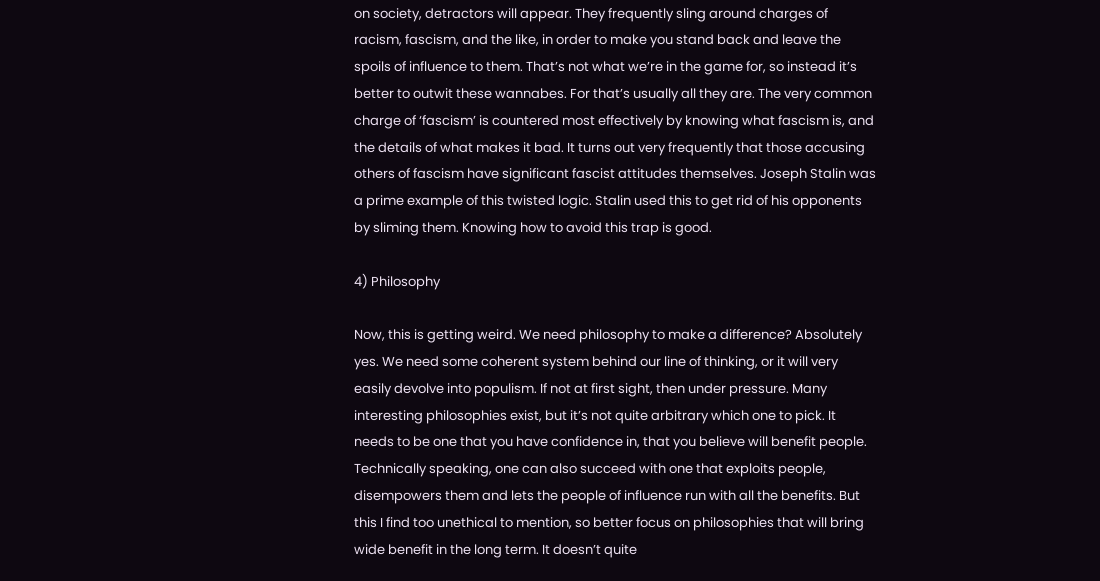on society, detractors will appear. They frequently sling around charges of racism, fascism, and the like, in order to make you stand back and leave the spoils of influence to them. That’s not what we’re in the game for, so instead it’s better to outwit these wannabes. For that’s usually all they are. The very common charge of ‘fascism’ is countered most effectively by knowing what fascism is, and the details of what makes it bad. It turns out very frequently that those accusing others of fascism have significant fascist attitudes themselves. Joseph Stalin was a prime example of this twisted logic. Stalin used this to get rid of his opponents by sliming them. Knowing how to avoid this trap is good.

4) Philosophy

Now, this is getting weird. We need philosophy to make a difference? Absolutely yes. We need some coherent system behind our line of thinking, or it will very easily devolve into populism. If not at first sight, then under pressure. Many interesting philosophies exist, but it’s not quite arbitrary which one to pick. It needs to be one that you have confidence in, that you believe will benefit people. Technically speaking, one can also succeed with one that exploits people, disempowers them and lets the people of influence run with all the benefits. But this I find too unethical to mention, so better focus on philosophies that will bring wide benefit in the long term. It doesn’t quite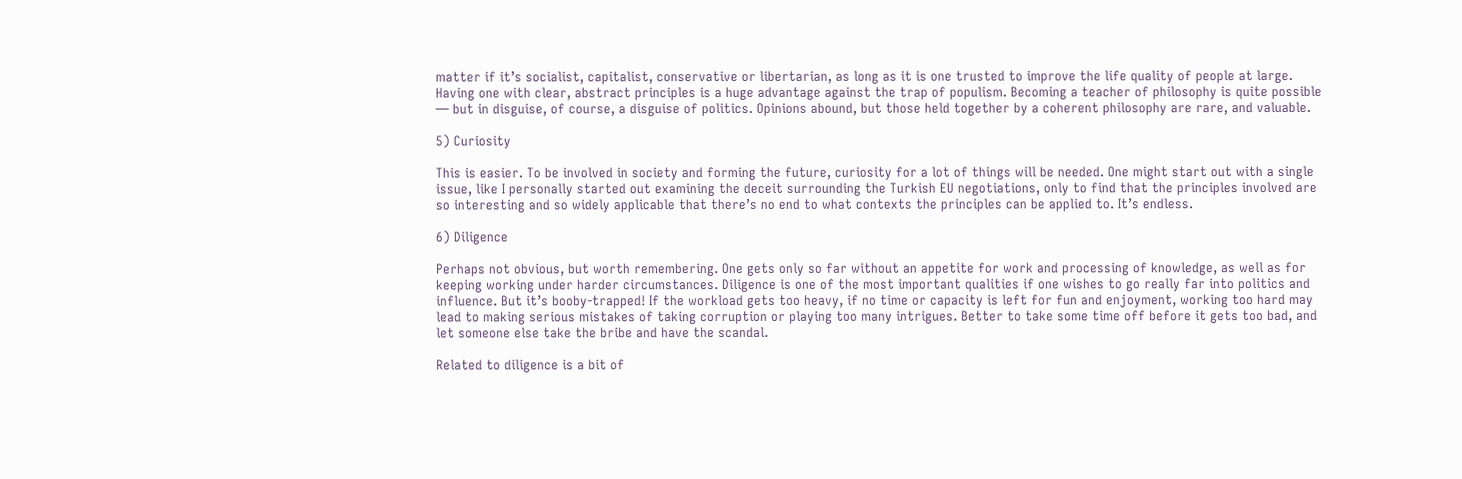matter if it’s socialist, capitalist, conservative or libertarian, as long as it is one trusted to improve the life quality of people at large. Having one with clear, abstract principles is a huge advantage against the trap of populism. Becoming a teacher of philosophy is quite possible — but in disguise, of course, a disguise of politics. Opinions abound, but those held together by a coherent philosophy are rare, and valuable.

5) Curiosity

This is easier. To be involved in society and forming the future, curiosity for a lot of things will be needed. One might start out with a single issue, like I personally started out examining the deceit surrounding the Turkish EU negotiations, only to find that the principles involved are so interesting and so widely applicable that there’s no end to what contexts the principles can be applied to. It’s endless.

6) Diligence

Perhaps not obvious, but worth remembering. One gets only so far without an appetite for work and processing of knowledge, as well as for keeping working under harder circumstances. Diligence is one of the most important qualities if one wishes to go really far into politics and influence. But it’s booby-trapped! If the workload gets too heavy, if no time or capacity is left for fun and enjoyment, working too hard may lead to making serious mistakes of taking corruption or playing too many intrigues. Better to take some time off before it gets too bad, and let someone else take the bribe and have the scandal.

Related to diligence is a bit of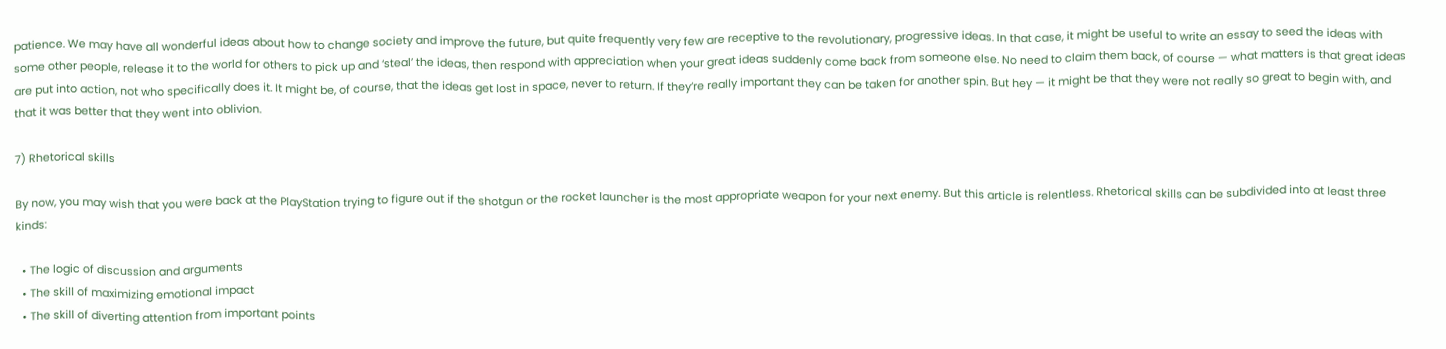patience. We may have all wonderful ideas about how to change society and improve the future, but quite frequently very few are receptive to the revolutionary, progressive ideas. In that case, it might be useful to write an essay to seed the ideas with some other people, release it to the world for others to pick up and ‘steal’ the ideas, then respond with appreciation when your great ideas suddenly come back from someone else. No need to claim them back, of course — what matters is that great ideas are put into action, not who specifically does it. It might be, of course, that the ideas get lost in space, never to return. If they’re really important they can be taken for another spin. But hey — it might be that they were not really so great to begin with, and that it was better that they went into oblivion.

7) Rhetorical skills

By now, you may wish that you were back at the PlayStation trying to figure out if the shotgun or the rocket launcher is the most appropriate weapon for your next enemy. But this article is relentless. Rhetorical skills can be subdivided into at least three kinds:

  • The logic of discussion and arguments
  • The skill of maximizing emotional impact
  • The skill of diverting attention from important points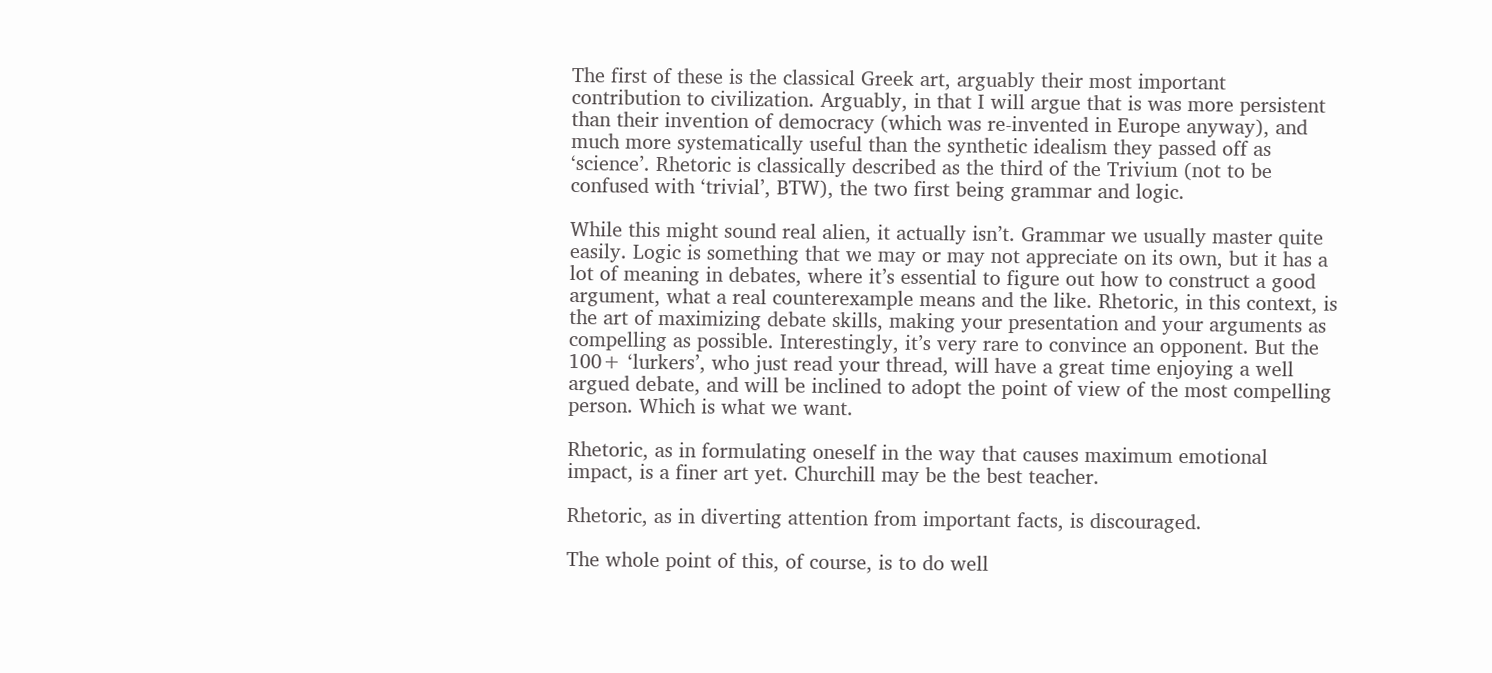The first of these is the classical Greek art, arguably their most important contribution to civilization. Arguably, in that I will argue that is was more persistent than their invention of democracy (which was re-invented in Europe anyway), and much more systematically useful than the synthetic idealism they passed off as ‘science’. Rhetoric is classically described as the third of the Trivium (not to be confused with ‘trivial’, BTW), the two first being grammar and logic.

While this might sound real alien, it actually isn’t. Grammar we usually master quite easily. Logic is something that we may or may not appreciate on its own, but it has a lot of meaning in debates, where it’s essential to figure out how to construct a good argument, what a real counterexample means and the like. Rhetoric, in this context, is the art of maximizing debate skills, making your presentation and your arguments as compelling as possible. Interestingly, it’s very rare to convince an opponent. But the 100+ ‘lurkers’, who just read your thread, will have a great time enjoying a well argued debate, and will be inclined to adopt the point of view of the most compelling person. Which is what we want.

Rhetoric, as in formulating oneself in the way that causes maximum emotional impact, is a finer art yet. Churchill may be the best teacher.

Rhetoric, as in diverting attention from important facts, is discouraged.

The whole point of this, of course, is to do well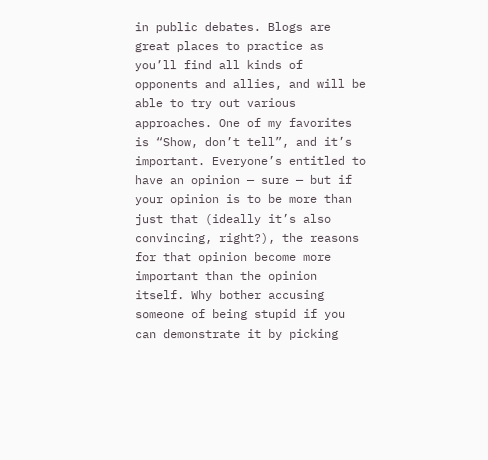in public debates. Blogs are great places to practice as you’ll find all kinds of opponents and allies, and will be able to try out various approaches. One of my favorites is “Show, don’t tell”, and it’s important. Everyone’s entitled to have an opinion — sure — but if your opinion is to be more than just that (ideally it’s also convincing, right?), the reasons for that opinion become more important than the opinion itself. Why bother accusing someone of being stupid if you can demonstrate it by picking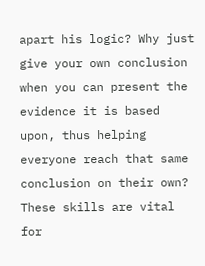apart his logic? Why just give your own conclusion when you can present the evidence it is based upon, thus helping everyone reach that same conclusion on their own? These skills are vital for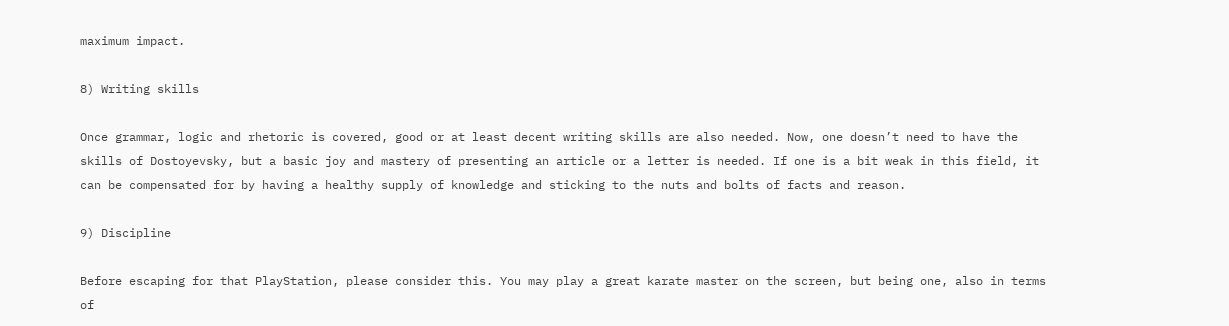maximum impact.

8) Writing skills

Once grammar, logic and rhetoric is covered, good or at least decent writing skills are also needed. Now, one doesn’t need to have the skills of Dostoyevsky, but a basic joy and mastery of presenting an article or a letter is needed. If one is a bit weak in this field, it can be compensated for by having a healthy supply of knowledge and sticking to the nuts and bolts of facts and reason.

9) Discipline

Before escaping for that PlayStation, please consider this. You may play a great karate master on the screen, but being one, also in terms of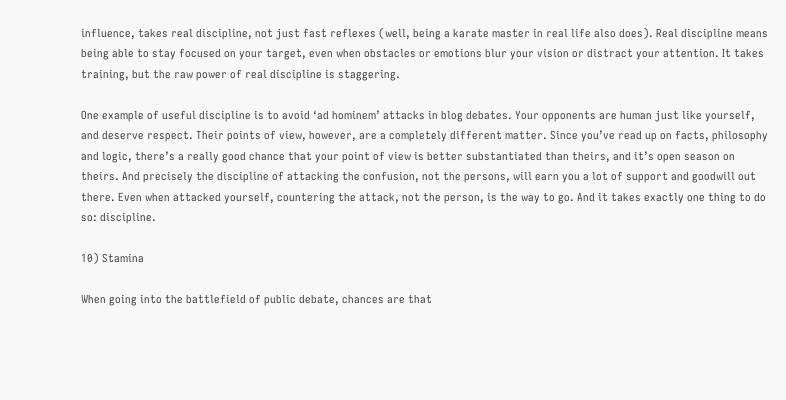influence, takes real discipline, not just fast reflexes (well, being a karate master in real life also does). Real discipline means being able to stay focused on your target, even when obstacles or emotions blur your vision or distract your attention. It takes training, but the raw power of real discipline is staggering.

One example of useful discipline is to avoid ‘ad hominem’ attacks in blog debates. Your opponents are human just like yourself, and deserve respect. Their points of view, however, are a completely different matter. Since you’ve read up on facts, philosophy and logic, there’s a really good chance that your point of view is better substantiated than theirs, and it’s open season on theirs. And precisely the discipline of attacking the confusion, not the persons, will earn you a lot of support and goodwill out there. Even when attacked yourself, countering the attack, not the person, is the way to go. And it takes exactly one thing to do so: discipline.

10) Stamina

When going into the battlefield of public debate, chances are that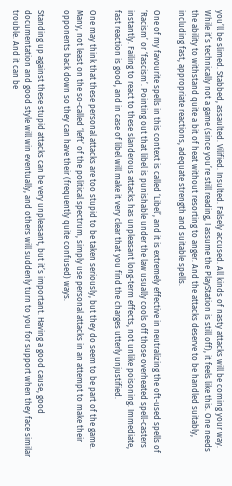you’ll be slimed. Stabbed, assaulted. Vilified. Insulted. Falsely accused. All kinds of nasty attacks will be coming your way. While it’s technically not a game (since you’re still reading, I assume the PlayStation is still off), it feels like this. One needs the ability to withstand quite a bit of heat without resorting to anger. And the attacks deserve to be handled suitably, including fast, appropriate reactions, adequate strength and suitable spells.

One of my favourite spells in this context is called ‘Libel’, and it is extremely effective in neutralizing the oft-used spells of ‘Racism’ or ‘fascism’. Pointing out that libel is punishable under the law usually cools off those overheated spell-casters instantly. Failing to react to these slanderous attacks has unpleasant long-term effects, not unlike poisoning. Immediate, fast reaction is good, and in case of libel will make it very clear that you find the charges utterly unjustified.

One may think that these personal attacks are too stupid to be taken seriously, but they do seem to be part of the game. Many, not least on the so-called ‘left’ of the political spectrum, simply use personal attacks in an attempt to make their opponents back down so they can have their (frequently quite confused) ways.

Standing up against these stupid attacks can be very unpleasant, but it’s important. Having a good cause, good documentation and good style will win eventually, and others will suddenly turn to you for support when they face similar trouble. And it can be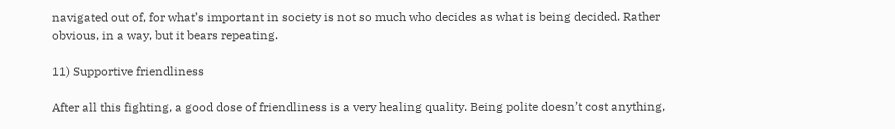navigated out of, for what’s important in society is not so much who decides as what is being decided. Rather obvious, in a way, but it bears repeating.

11) Supportive friendliness

After all this fighting, a good dose of friendliness is a very healing quality. Being polite doesn’t cost anything,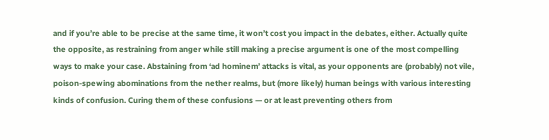and if you’re able to be precise at the same time, it won’t cost you impact in the debates, either. Actually quite the opposite, as restraining from anger while still making a precise argument is one of the most compelling ways to make your case. Abstaining from ‘ad hominem’ attacks is vital, as your opponents are (probably) not vile, poison-spewing abominations from the nether realms, but (more likely) human beings with various interesting kinds of confusion. Curing them of these confusions — or at least preventing others from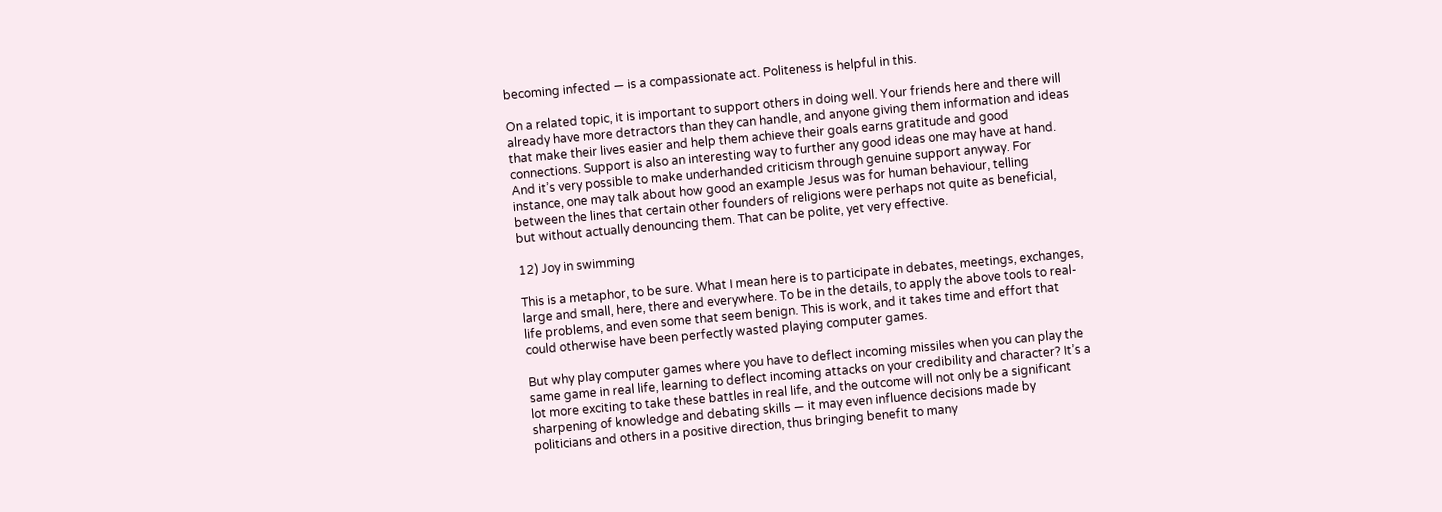becoming infected — is a compassionate act. Politeness is helpful in this.

On a related topic, it is important to support others in doing well. Your friends here and there will already have more detractors than they can handle, and anyone giving them information and ideas that make their lives easier and help them achieve their goals earns gratitude and good connections. Support is also an interesting way to further any good ideas one may have at hand. And it’s very possible to make underhanded criticism through genuine support anyway. For instance, one may talk about how good an example Jesus was for human behaviour, telling between the lines that certain other founders of religions were perhaps not quite as beneficial, but without actually denouncing them. That can be polite, yet very effective.

12) Joy in swimming

This is a metaphor, to be sure. What I mean here is to participate in debates, meetings, exchanges, large and small, here, there and everywhere. To be in the details, to apply the above tools to real-life problems, and even some that seem benign. This is work, and it takes time and effort that could otherwise have been perfectly wasted playing computer games.

But why play computer games where you have to deflect incoming missiles when you can play the same game in real life, learning to deflect incoming attacks on your credibility and character? It’s a lot more exciting to take these battles in real life, and the outcome will not only be a significant sharpening of knowledge and debating skills — it may even influence decisions made by politicians and others in a positive direction, thus bringing benefit to many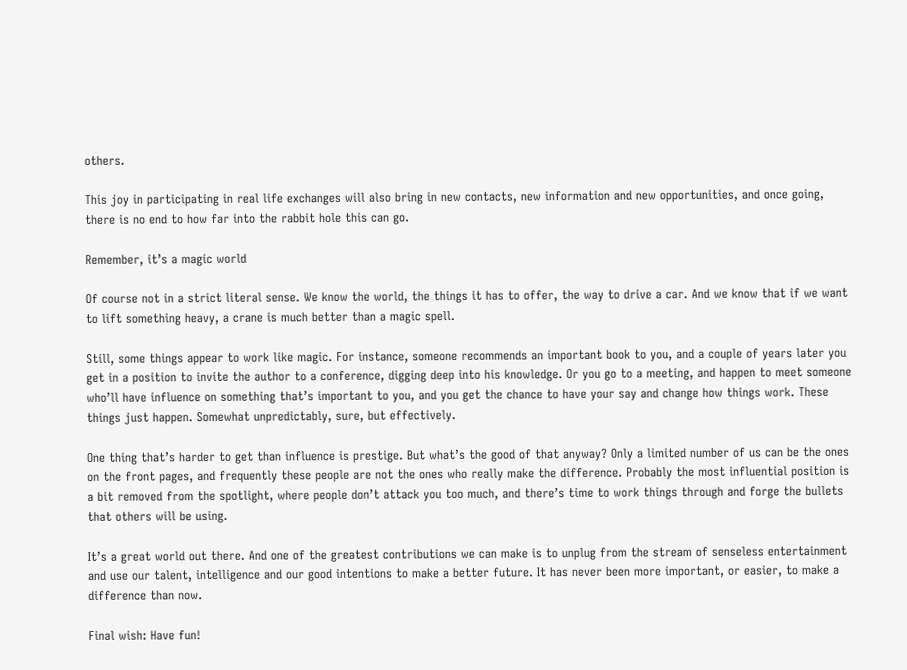others.

This joy in participating in real life exchanges will also bring in new contacts, new information and new opportunities, and once going, there is no end to how far into the rabbit hole this can go.

Remember, it’s a magic world

Of course not in a strict literal sense. We know the world, the things it has to offer, the way to drive a car. And we know that if we want to lift something heavy, a crane is much better than a magic spell.

Still, some things appear to work like magic. For instance, someone recommends an important book to you, and a couple of years later you get in a position to invite the author to a conference, digging deep into his knowledge. Or you go to a meeting, and happen to meet someone who’ll have influence on something that’s important to you, and you get the chance to have your say and change how things work. These things just happen. Somewhat unpredictably, sure, but effectively.

One thing that’s harder to get than influence is prestige. But what’s the good of that anyway? Only a limited number of us can be the ones on the front pages, and frequently these people are not the ones who really make the difference. Probably the most influential position is a bit removed from the spotlight, where people don’t attack you too much, and there’s time to work things through and forge the bullets that others will be using.

It’s a great world out there. And one of the greatest contributions we can make is to unplug from the stream of senseless entertainment and use our talent, intelligence and our good intentions to make a better future. It has never been more important, or easier, to make a difference than now.

Final wish: Have fun!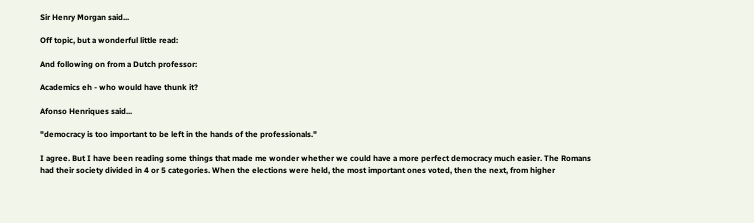Sir Henry Morgan said...

Off topic, but a wonderful little read:

And following on from a Dutch professor:

Academics eh - who would have thunk it?

Afonso Henriques said...

"democracy is too important to be left in the hands of the professionals."

I agree. But I have been reading some things that made me wonder whether we could have a more perfect democracy much easier. The Romans had their society divided in 4 or 5 categories. When the elections were held, the most important ones voted, then the next, from higher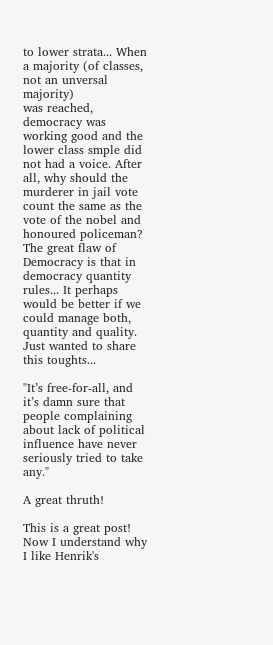to lower strata... When a majority (of classes, not an unversal majority)
was reached, democracy was working good and the lower class smple did not had a voice. After all, why should the murderer in jail vote count the same as the vote of the nobel and honoured policeman?
The great flaw of Democracy is that in democracy quantity rules... It perhaps would be better if we could manage both, quantity and quality. Just wanted to share this toughts...

"It’s free-for-all, and it’s damn sure that people complaining about lack of political influence have never seriously tried to take any."

A great thruth!

This is a great post! Now I understand why I like Henrik's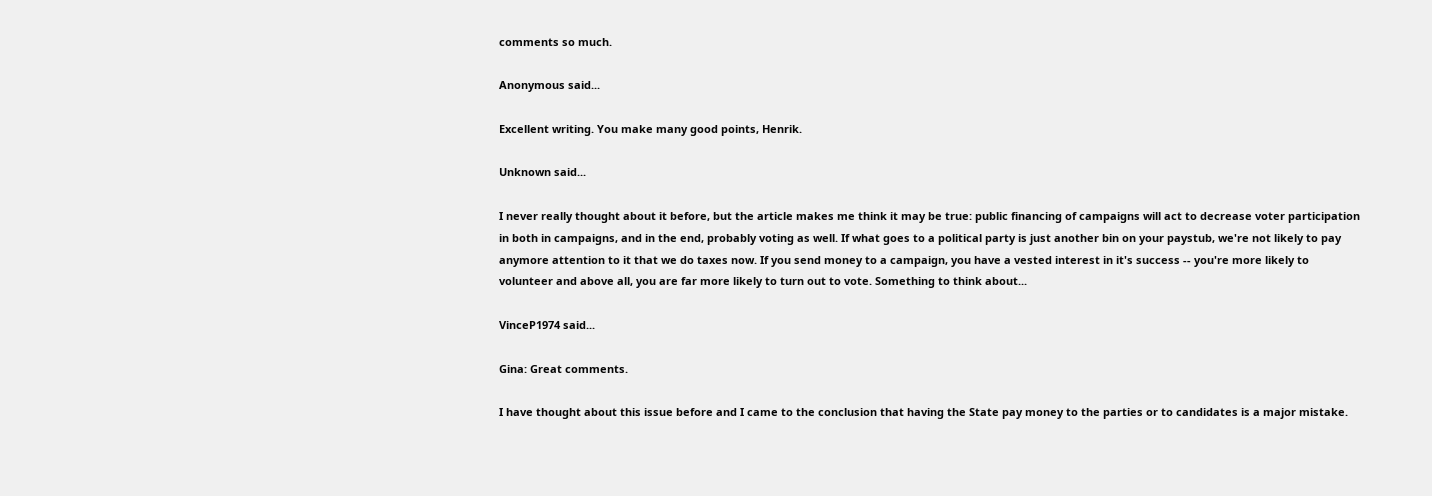comments so much.

Anonymous said...

Excellent writing. You make many good points, Henrik.

Unknown said...

I never really thought about it before, but the article makes me think it may be true: public financing of campaigns will act to decrease voter participation in both in campaigns, and in the end, probably voting as well. If what goes to a political party is just another bin on your paystub, we're not likely to pay anymore attention to it that we do taxes now. If you send money to a campaign, you have a vested interest in it's success -- you're more likely to volunteer and above all, you are far more likely to turn out to vote. Something to think about...

VinceP1974 said...

Gina: Great comments.

I have thought about this issue before and I came to the conclusion that having the State pay money to the parties or to candidates is a major mistake.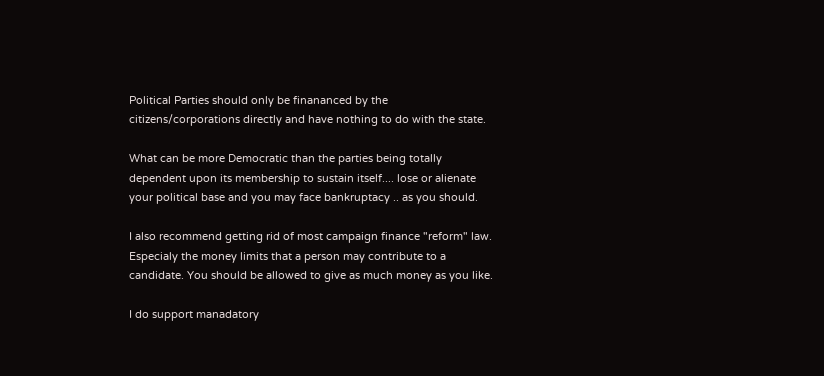Political Parties should only be finananced by the citizens/corporations directly and have nothing to do with the state.

What can be more Democratic than the parties being totally dependent upon its membership to sustain itself.... lose or alienate your political base and you may face bankruptacy .. as you should.

I also recommend getting rid of most campaign finance "reform" law. Especialy the money limits that a person may contribute to a candidate. You should be allowed to give as much money as you like.

I do support manadatory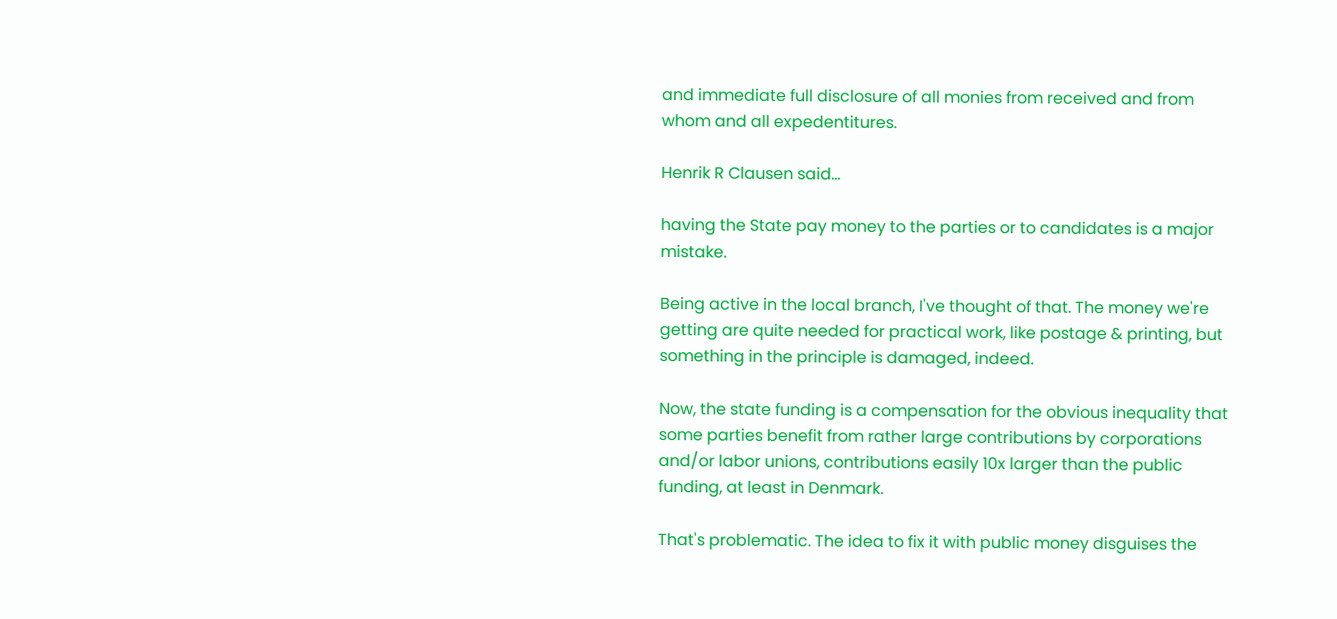and immediate full disclosure of all monies from received and from whom and all expedentitures.

Henrik R Clausen said...

having the State pay money to the parties or to candidates is a major mistake.

Being active in the local branch, I've thought of that. The money we're getting are quite needed for practical work, like postage & printing, but something in the principle is damaged, indeed.

Now, the state funding is a compensation for the obvious inequality that some parties benefit from rather large contributions by corporations and/or labor unions, contributions easily 10x larger than the public funding, at least in Denmark.

That's problematic. The idea to fix it with public money disguises the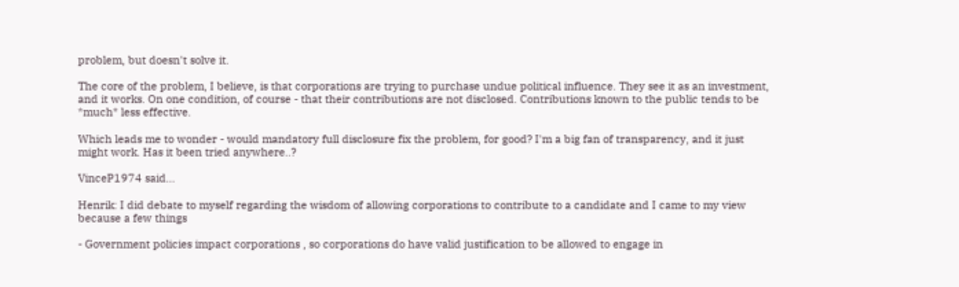problem, but doesn't solve it.

The core of the problem, I believe, is that corporations are trying to purchase undue political influence. They see it as an investment, and it works. On one condition, of course - that their contributions are not disclosed. Contributions known to the public tends to be *much* less effective.

Which leads me to wonder - would mandatory full disclosure fix the problem, for good? I'm a big fan of transparency, and it just might work. Has it been tried anywhere..?

VinceP1974 said...

Henrik: I did debate to myself regarding the wisdom of allowing corporations to contribute to a candidate and I came to my view because a few things

- Government policies impact corporations , so corporations do have valid justification to be allowed to engage in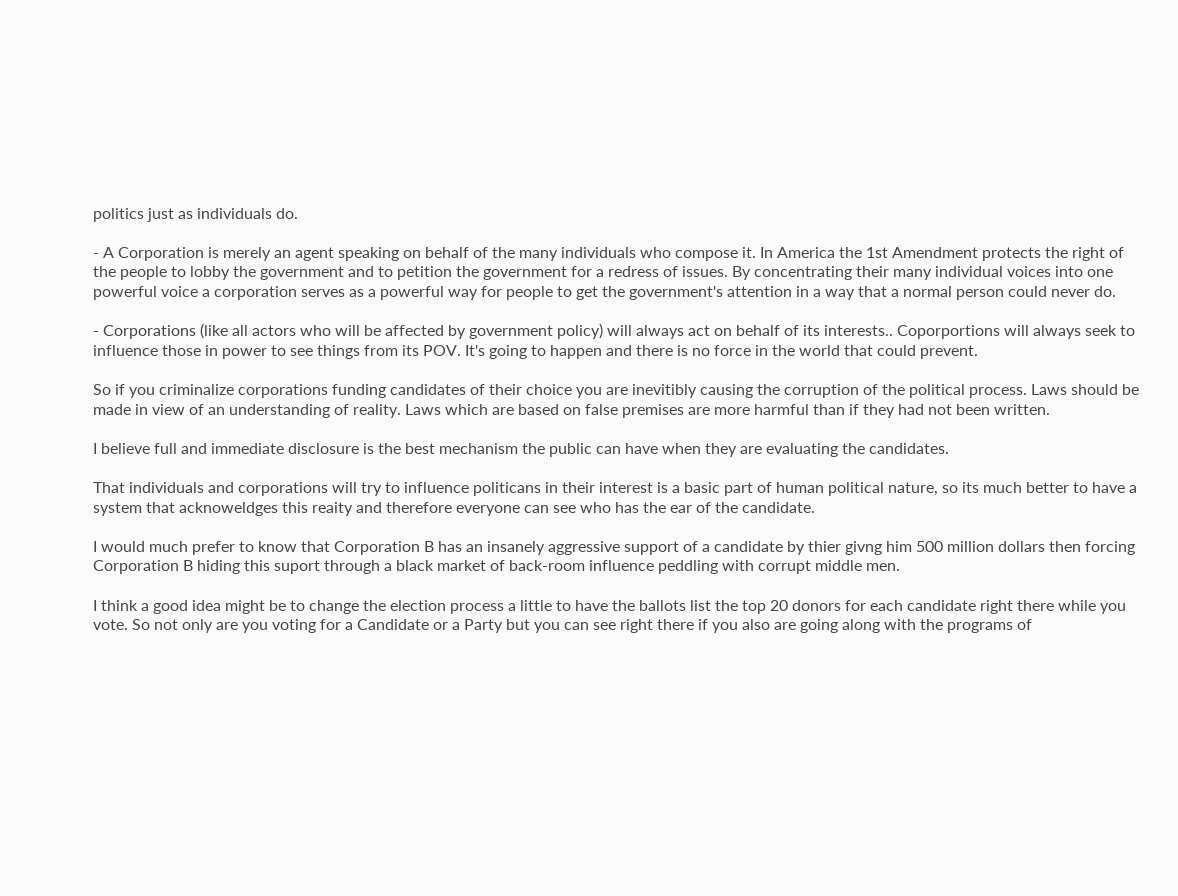politics just as individuals do.

- A Corporation is merely an agent speaking on behalf of the many individuals who compose it. In America the 1st Amendment protects the right of the people to lobby the government and to petition the government for a redress of issues. By concentrating their many individual voices into one powerful voice a corporation serves as a powerful way for people to get the government's attention in a way that a normal person could never do.

- Corporations (like all actors who will be affected by government policy) will always act on behalf of its interests.. Coporportions will always seek to influence those in power to see things from its POV. It's going to happen and there is no force in the world that could prevent.

So if you criminalize corporations funding candidates of their choice you are inevitibly causing the corruption of the political process. Laws should be made in view of an understanding of reality. Laws which are based on false premises are more harmful than if they had not been written.

I believe full and immediate disclosure is the best mechanism the public can have when they are evaluating the candidates.

That individuals and corporations will try to influence politicans in their interest is a basic part of human political nature, so its much better to have a system that acknoweldges this reaity and therefore everyone can see who has the ear of the candidate.

I would much prefer to know that Corporation B has an insanely aggressive support of a candidate by thier givng him 500 million dollars then forcing Corporation B hiding this suport through a black market of back-room influence peddling with corrupt middle men.

I think a good idea might be to change the election process a little to have the ballots list the top 20 donors for each candidate right there while you vote. So not only are you voting for a Candidate or a Party but you can see right there if you also are going along with the programs of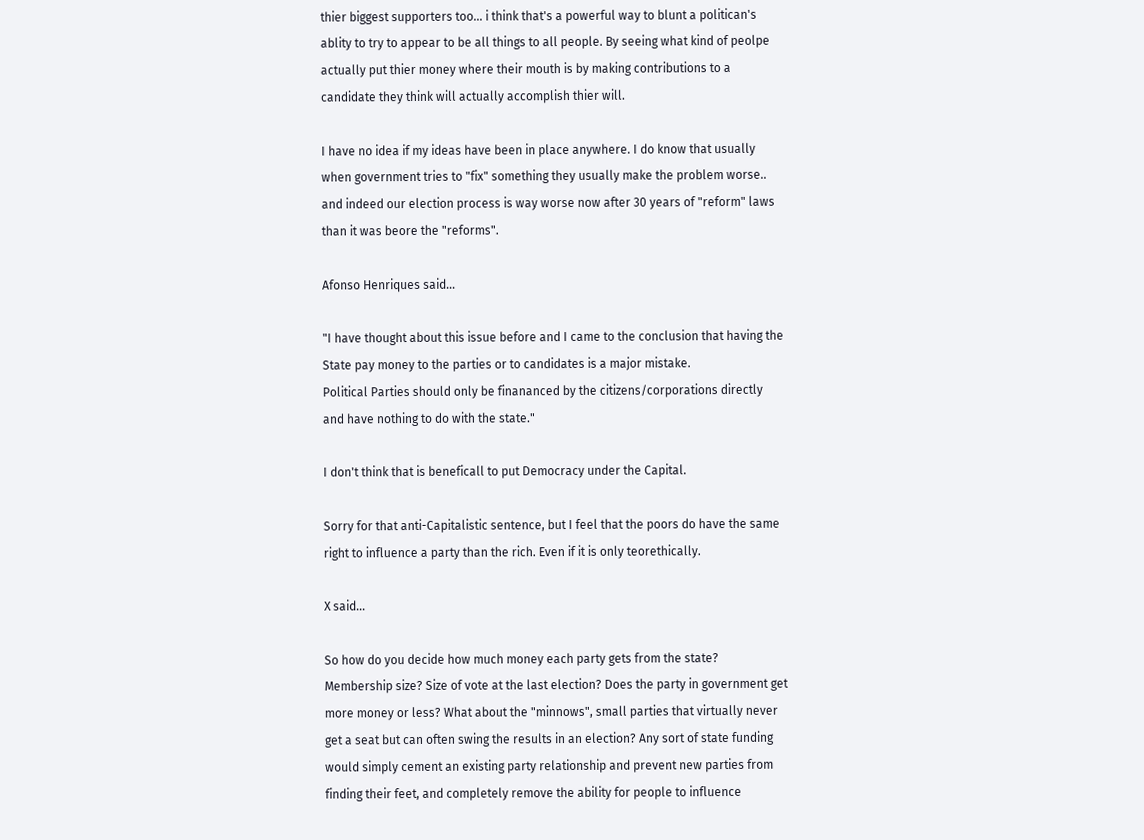thier biggest supporters too... i think that's a powerful way to blunt a politican's ablity to try to appear to be all things to all people. By seeing what kind of peolpe actually put thier money where their mouth is by making contributions to a candidate they think will actually accomplish thier will.

I have no idea if my ideas have been in place anywhere. I do know that usually when government tries to "fix" something they usually make the problem worse.. and indeed our election process is way worse now after 30 years of "reform" laws than it was beore the "reforms".

Afonso Henriques said...

"I have thought about this issue before and I came to the conclusion that having the State pay money to the parties or to candidates is a major mistake.
Political Parties should only be finananced by the citizens/corporations directly and have nothing to do with the state."

I don't think that is beneficall to put Democracy under the Capital.

Sorry for that anti-Capitalistic sentence, but I feel that the poors do have the same right to influence a party than the rich. Even if it is only teorethically.

X said...

So how do you decide how much money each party gets from the state? Membership size? Size of vote at the last election? Does the party in government get more money or less? What about the "minnows", small parties that virtually never get a seat but can often swing the results in an election? Any sort of state funding would simply cement an existing party relationship and prevent new parties from finding their feet, and completely remove the ability for people to influence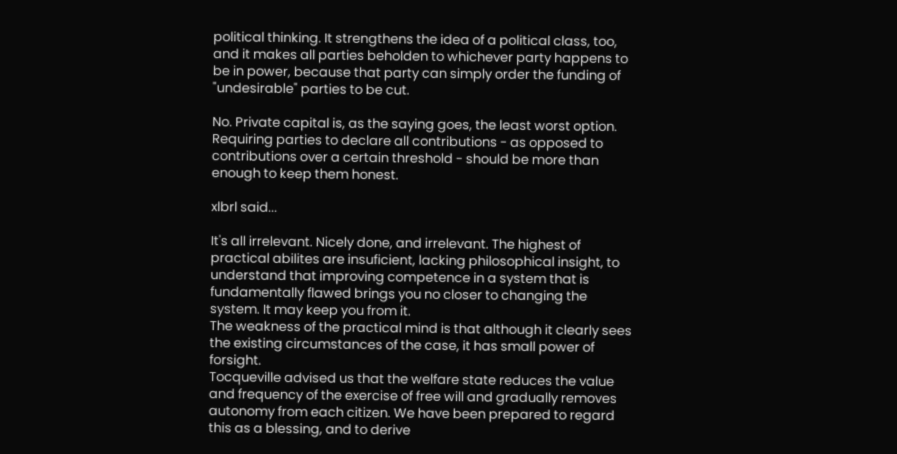political thinking. It strengthens the idea of a political class, too, and it makes all parties beholden to whichever party happens to be in power, because that party can simply order the funding of "undesirable" parties to be cut.

No. Private capital is, as the saying goes, the least worst option. Requiring parties to declare all contributions - as opposed to contributions over a certain threshold - should be more than enough to keep them honest.

xlbrl said...

It's all irrelevant. Nicely done, and irrelevant. The highest of practical abilites are insuficient, lacking philosophical insight, to understand that improving competence in a system that is fundamentally flawed brings you no closer to changing the system. It may keep you from it.
The weakness of the practical mind is that although it clearly sees the existing circumstances of the case, it has small power of forsight.
Tocqueville advised us that the welfare state reduces the value and frequency of the exercise of free will and gradually removes autonomy from each citizen. We have been prepared to regard this as a blessing, and to derive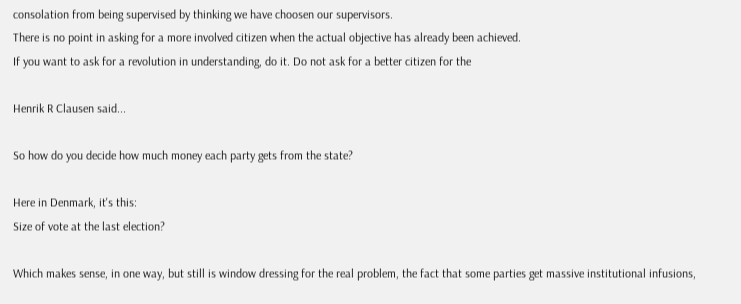consolation from being supervised by thinking we have choosen our supervisors.
There is no point in asking for a more involved citizen when the actual objective has already been achieved.
If you want to ask for a revolution in understanding, do it. Do not ask for a better citizen for the

Henrik R Clausen said...

So how do you decide how much money each party gets from the state?

Here in Denmark, it's this:
Size of vote at the last election?

Which makes sense, in one way, but still is window dressing for the real problem, the fact that some parties get massive institutional infusions,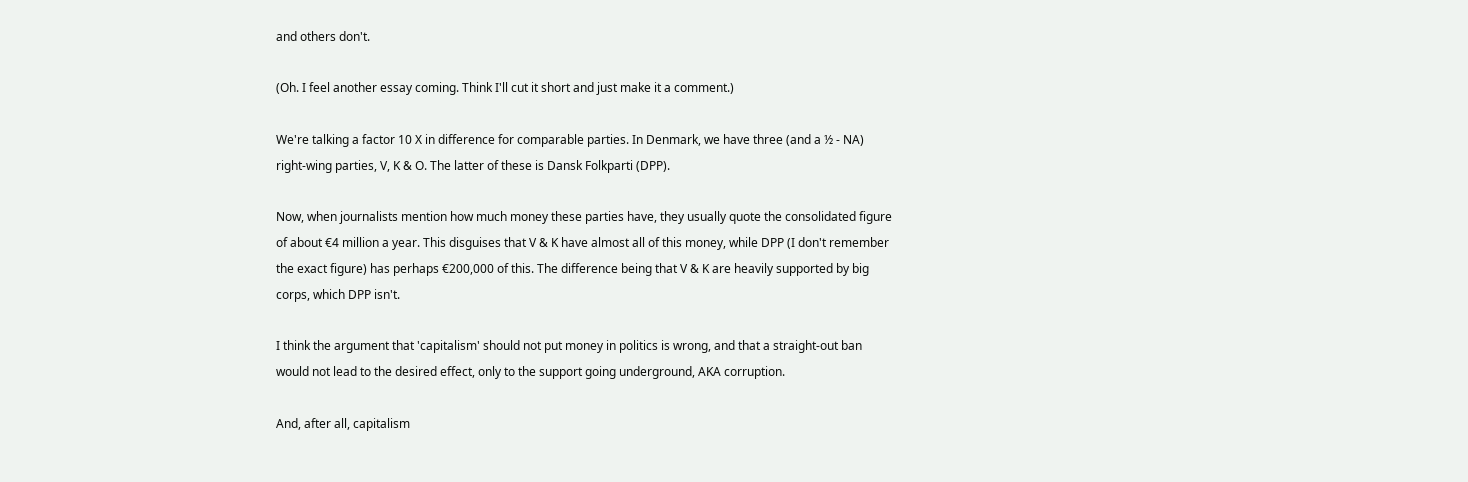and others don't.

(Oh. I feel another essay coming. Think I'll cut it short and just make it a comment.)

We're talking a factor 10 X in difference for comparable parties. In Denmark, we have three (and a ½ - NA) right-wing parties, V, K & O. The latter of these is Dansk Folkparti (DPP).

Now, when journalists mention how much money these parties have, they usually quote the consolidated figure of about €4 million a year. This disguises that V & K have almost all of this money, while DPP (I don't remember the exact figure) has perhaps €200,000 of this. The difference being that V & K are heavily supported by big corps, which DPP isn't.

I think the argument that 'capitalism' should not put money in politics is wrong, and that a straight-out ban would not lead to the desired effect, only to the support going underground, AKA corruption.

And, after all, capitalism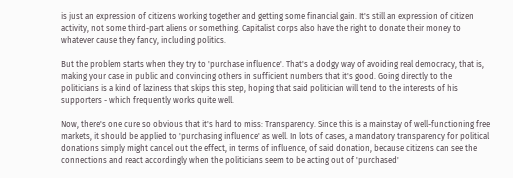is just an expression of citizens working together and getting some financial gain. It's still an expression of citizen activity, not some third-part aliens or something. Capitalist corps also have the right to donate their money to whatever cause they fancy, including politics.

But the problem starts when they try to 'purchase influence'. That's a dodgy way of avoiding real democracy, that is, making your case in public and convincing others in sufficient numbers that it's good. Going directly to the politicians is a kind of laziness that skips this step, hoping that said politician will tend to the interests of his supporters - which frequently works quite well.

Now, there's one cure so obvious that it's hard to miss: Transparency. Since this is a mainstay of well-functioning free markets, it should be applied to 'purchasing influence' as well. In lots of cases, a mandatory transparency for political donations simply might cancel out the effect, in terms of influence, of said donation, because citizens can see the connections and react accordingly when the politicians seem to be acting out of 'purchased'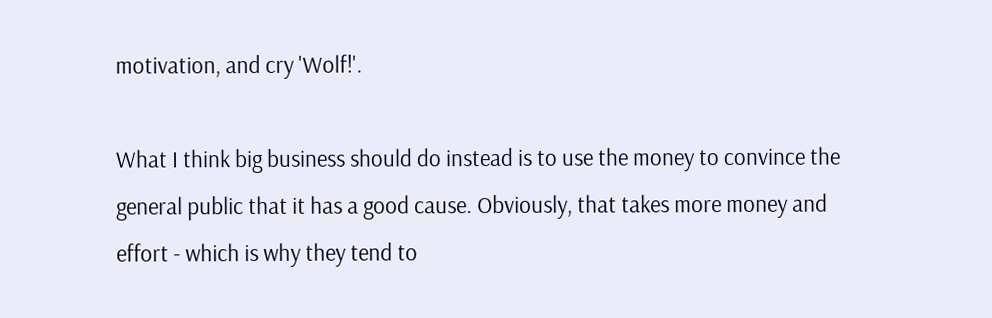motivation, and cry 'Wolf!'.

What I think big business should do instead is to use the money to convince the general public that it has a good cause. Obviously, that takes more money and effort - which is why they tend to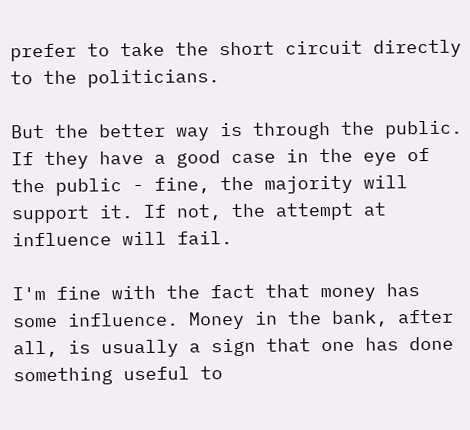prefer to take the short circuit directly to the politicians.

But the better way is through the public. If they have a good case in the eye of the public - fine, the majority will support it. If not, the attempt at influence will fail.

I'm fine with the fact that money has some influence. Money in the bank, after all, is usually a sign that one has done something useful to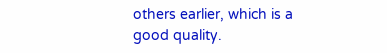others earlier, which is a good quality.